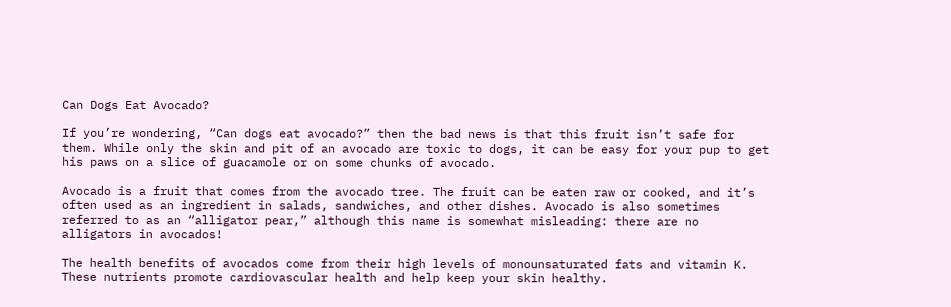Can Dogs Eat Avocado?

If you’re wondering, “Can dogs eat avocado?” then the bad news is that this fruit isn’t safe for them. While only the skin and pit of an avocado are toxic to dogs, it can be easy for your pup to get his paws on a slice of guacamole or on some chunks of avocado.

Avocado is a fruit that comes from the avocado tree. The fruit can be eaten raw or cooked, and it’s often used as an ingredient in salads, sandwiches, and other dishes. Avocado is also sometimes referred to as an “alligator pear,” although this name is somewhat misleading: there are no alligators in avocados!

The health benefits of avocados come from their high levels of monounsaturated fats and vitamin K. These nutrients promote cardiovascular health and help keep your skin healthy.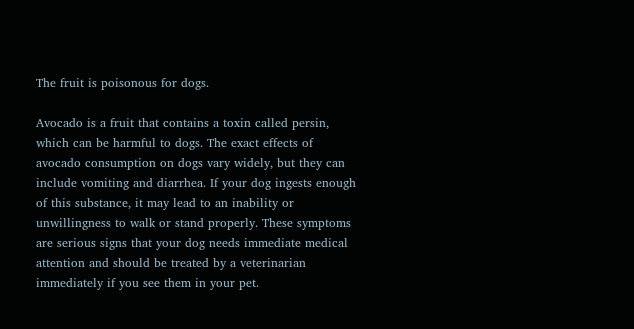The fruit is poisonous for dogs.

Avocado is a fruit that contains a toxin called persin, which can be harmful to dogs. The exact effects of avocado consumption on dogs vary widely, but they can include vomiting and diarrhea. If your dog ingests enough of this substance, it may lead to an inability or unwillingness to walk or stand properly. These symptoms are serious signs that your dog needs immediate medical attention and should be treated by a veterinarian immediately if you see them in your pet.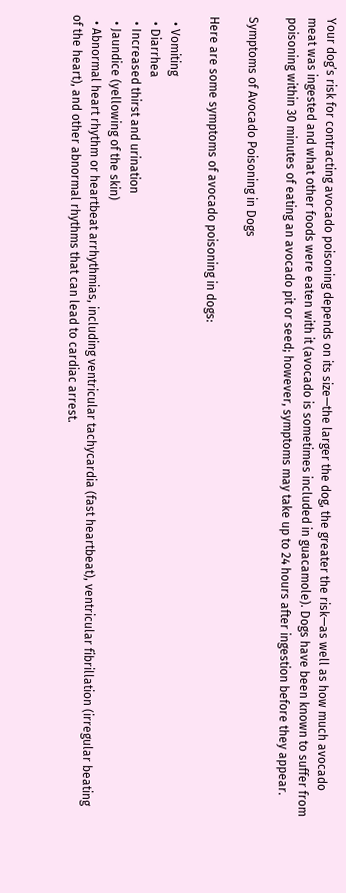Your dog’s risk for contracting avocado poisoning depends on its size—the larger the dog, the greater the risk—as well as how much avocado meat was ingested and what other foods were eaten with it (avocado is sometimes included in guacamole). Dogs have been known to suffer from poisoning within 30 minutes of eating an avocado pit or seed; however, symptoms may take up to 24 hours after ingestion before they appear.

Symptoms of Avocado Poisoning in Dogs

Here are some symptoms of avocado poisoning in dogs:

  • Vomiting
  • Diarrhea
  • Increased thirst and urination
  • Jaundice (yellowing of the skin)
  • Abnormal heart rhythm or heartbeat arrhythmias, including ventricular tachycardia (fast heartbeat), ventricular fibrillation (irregular beating of the heart), and other abnormal rhythms that can lead to cardiac arrest.